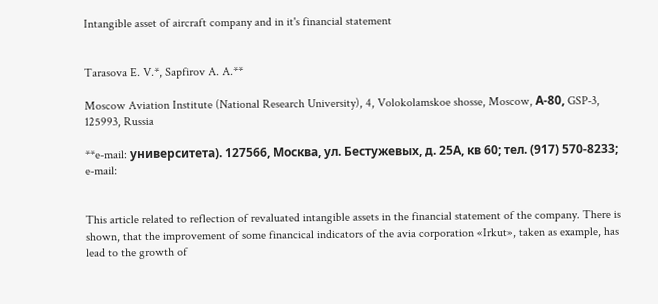Intangible asset of aircraft company and in it's financial statement


Tarasova E. V.*, Sapfirov A. A.**

Moscow Aviation Institute (National Research University), 4, Volokolamskoe shosse, Moscow, А-80, GSP-3, 125993, Russia

**e-mail: университета). 127566, Москва, ул. Бестужевых, д. 25А, кв 60; тел. (917) 570-8233; e-mail:


This article related to reflection of revaluated intangible assets in the financial statement of the company. There is shown, that the improvement of some financical indicators of the avia corporation «Irkut», taken as example, has lead to the growth of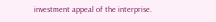investment appeal of the interprise.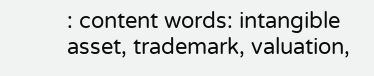: content words: intangible asset, trademark, valuation,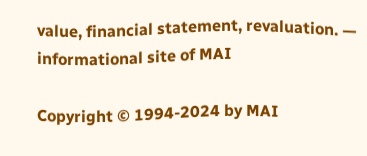value, financial statement, revaluation. — informational site of MAI

Copyright © 1994-2024 by MAI